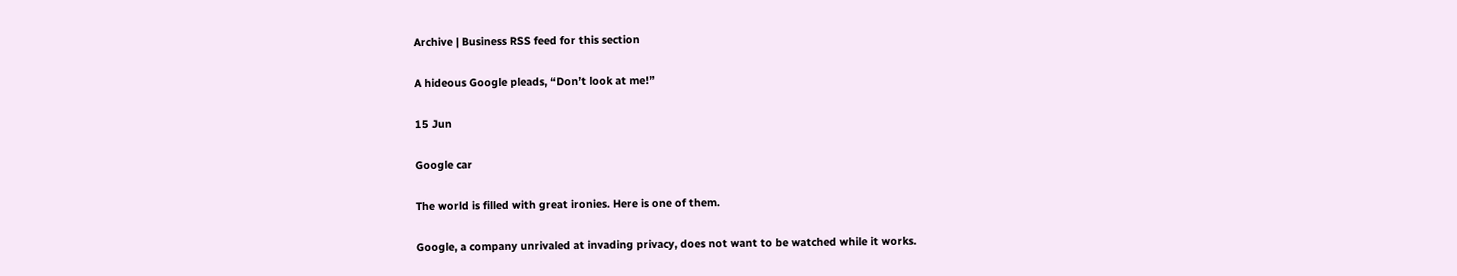Archive | Business RSS feed for this section

A hideous Google pleads, “Don’t look at me!”

15 Jun

Google car

The world is filled with great ironies. Here is one of them.

Google, a company unrivaled at invading privacy, does not want to be watched while it works.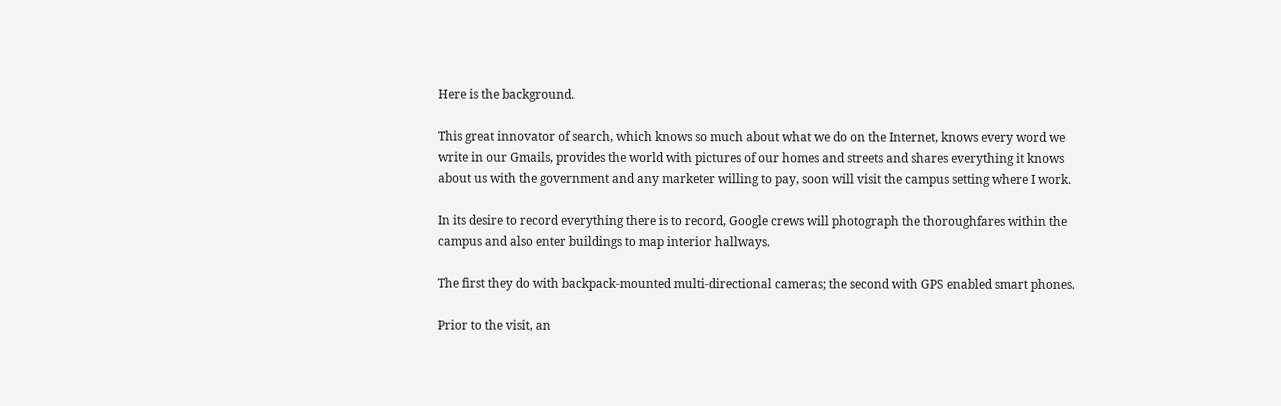Here is the background.

This great innovator of search, which knows so much about what we do on the Internet, knows every word we write in our Gmails, provides the world with pictures of our homes and streets and shares everything it knows about us with the government and any marketer willing to pay, soon will visit the campus setting where I work.

In its desire to record everything there is to record, Google crews will photograph the thoroughfares within the campus and also enter buildings to map interior hallways.

The first they do with backpack-mounted multi-directional cameras; the second with GPS enabled smart phones.

Prior to the visit, an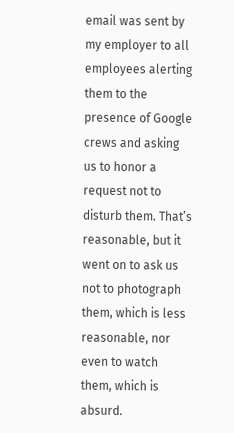email was sent by my employer to all employees alerting them to the presence of Google crews and asking us to honor a request not to disturb them. That’s reasonable, but it went on to ask us not to photograph them, which is less reasonable, nor even to watch them, which is absurd.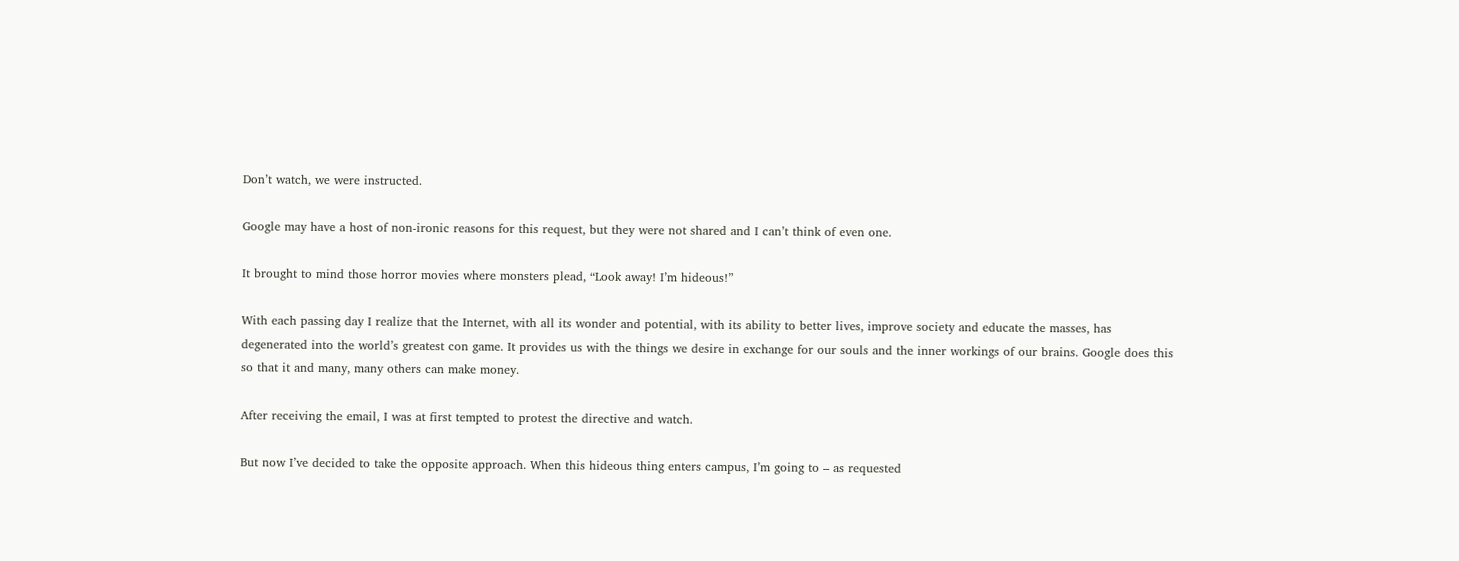Don’t watch, we were instructed.

Google may have a host of non-ironic reasons for this request, but they were not shared and I can’t think of even one.

It brought to mind those horror movies where monsters plead, “Look away! I’m hideous!”

With each passing day I realize that the Internet, with all its wonder and potential, with its ability to better lives, improve society and educate the masses, has degenerated into the world’s greatest con game. It provides us with the things we desire in exchange for our souls and the inner workings of our brains. Google does this so that it and many, many others can make money.

After receiving the email, I was at first tempted to protest the directive and watch.

But now I’ve decided to take the opposite approach. When this hideous thing enters campus, I’m going to – as requested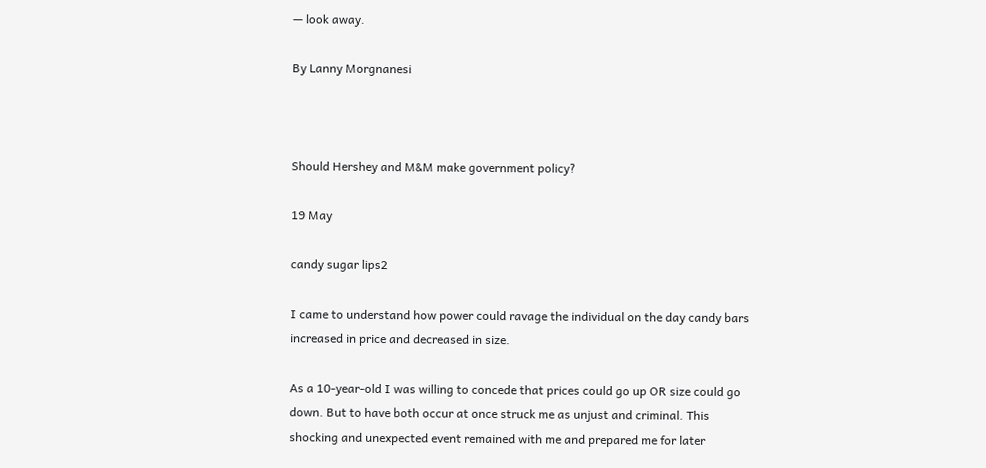— look away.

By Lanny Morgnanesi



Should Hershey and M&M make government policy?

19 May

candy sugar lips2

I came to understand how power could ravage the individual on the day candy bars increased in price and decreased in size.

As a 10-year-old I was willing to concede that prices could go up OR size could go down. But to have both occur at once struck me as unjust and criminal. This shocking and unexpected event remained with me and prepared me for later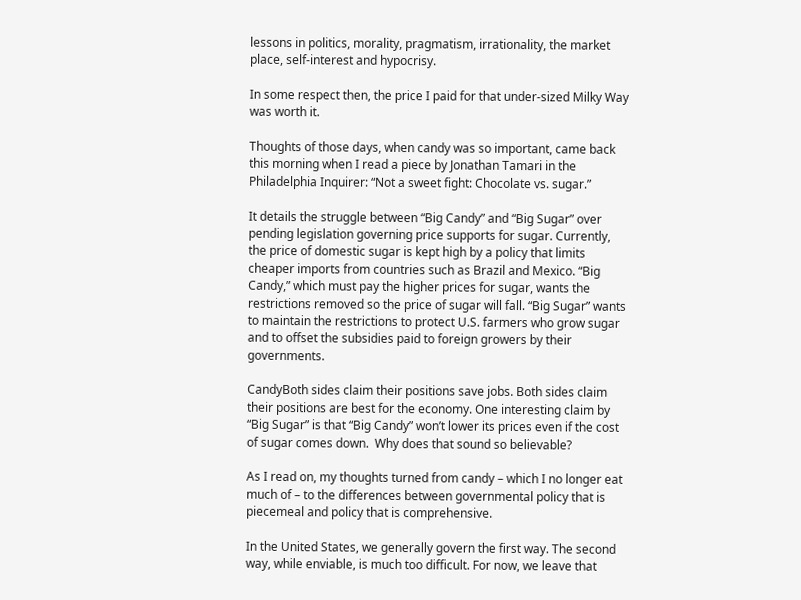lessons in politics, morality, pragmatism, irrationality, the market place, self-interest and hypocrisy.

In some respect then, the price I paid for that under-sized Milky Way was worth it.

Thoughts of those days, when candy was so important, came back this morning when I read a piece by Jonathan Tamari in the Philadelphia Inquirer: “Not a sweet fight: Chocolate vs. sugar.”

It details the struggle between “Big Candy” and “Big Sugar” over pending legislation governing price supports for sugar. Currently, the price of domestic sugar is kept high by a policy that limits cheaper imports from countries such as Brazil and Mexico. “Big Candy,” which must pay the higher prices for sugar, wants the restrictions removed so the price of sugar will fall. “Big Sugar” wants to maintain the restrictions to protect U.S. farmers who grow sugar and to offset the subsidies paid to foreign growers by their governments.

CandyBoth sides claim their positions save jobs. Both sides claim their positions are best for the economy. One interesting claim by “Big Sugar” is that “Big Candy” won’t lower its prices even if the cost of sugar comes down.  Why does that sound so believable?

As I read on, my thoughts turned from candy – which I no longer eat much of – to the differences between governmental policy that is piecemeal and policy that is comprehensive.

In the United States, we generally govern the first way. The second way, while enviable, is much too difficult. For now, we leave that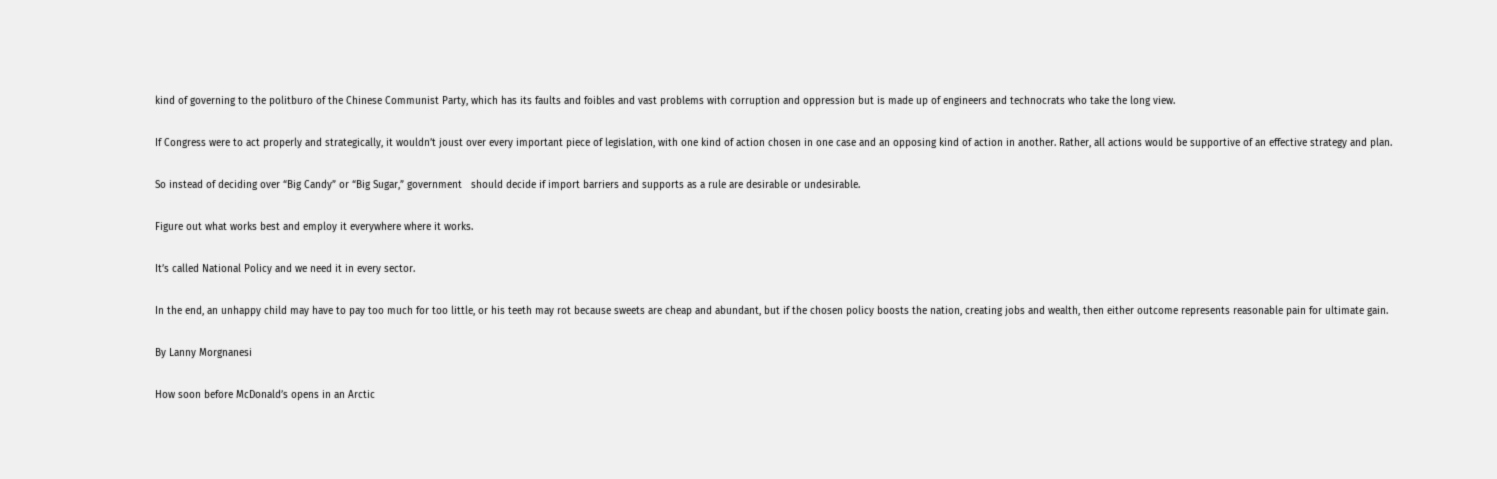kind of governing to the politburo of the Chinese Communist Party, which has its faults and foibles and vast problems with corruption and oppression but is made up of engineers and technocrats who take the long view.

If Congress were to act properly and strategically, it wouldn’t joust over every important piece of legislation, with one kind of action chosen in one case and an opposing kind of action in another. Rather, all actions would be supportive of an effective strategy and plan.

So instead of deciding over “Big Candy” or “Big Sugar,” government   should decide if import barriers and supports as a rule are desirable or undesirable.

Figure out what works best and employ it everywhere where it works.

It’s called National Policy and we need it in every sector.

In the end, an unhappy child may have to pay too much for too little, or his teeth may rot because sweets are cheap and abundant, but if the chosen policy boosts the nation, creating jobs and wealth, then either outcome represents reasonable pain for ultimate gain.

By Lanny Morgnanesi

How soon before McDonald’s opens in an Arctic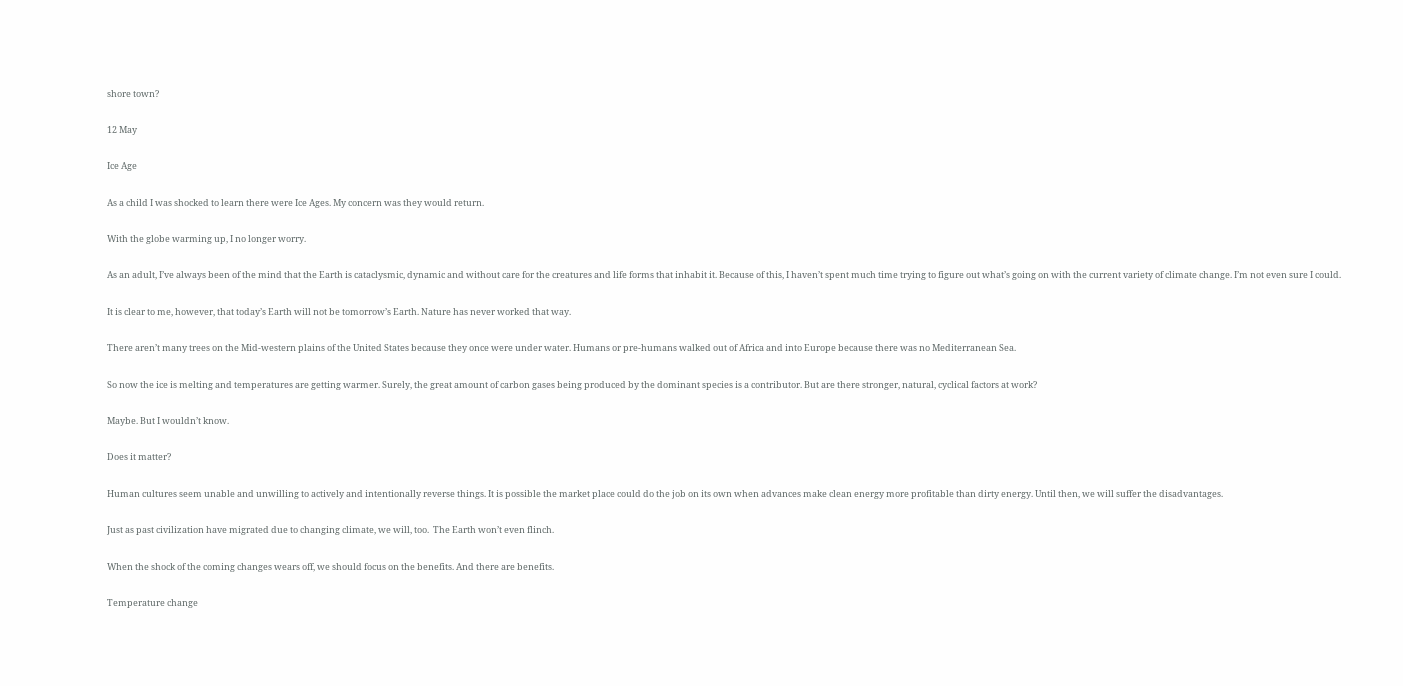shore town?

12 May

Ice Age

As a child I was shocked to learn there were Ice Ages. My concern was they would return.

With the globe warming up, I no longer worry.

As an adult, I’ve always been of the mind that the Earth is cataclysmic, dynamic and without care for the creatures and life forms that inhabit it. Because of this, I haven’t spent much time trying to figure out what’s going on with the current variety of climate change. I’m not even sure I could.

It is clear to me, however, that today’s Earth will not be tomorrow’s Earth. Nature has never worked that way.

There aren’t many trees on the Mid-western plains of the United States because they once were under water. Humans or pre-humans walked out of Africa and into Europe because there was no Mediterranean Sea.

So now the ice is melting and temperatures are getting warmer. Surely, the great amount of carbon gases being produced by the dominant species is a contributor. But are there stronger, natural, cyclical factors at work?

Maybe. But I wouldn’t know.

Does it matter?

Human cultures seem unable and unwilling to actively and intentionally reverse things. It is possible the market place could do the job on its own when advances make clean energy more profitable than dirty energy. Until then, we will suffer the disadvantages.

Just as past civilization have migrated due to changing climate, we will, too.  The Earth won’t even flinch.

When the shock of the coming changes wears off, we should focus on the benefits. And there are benefits.

Temperature change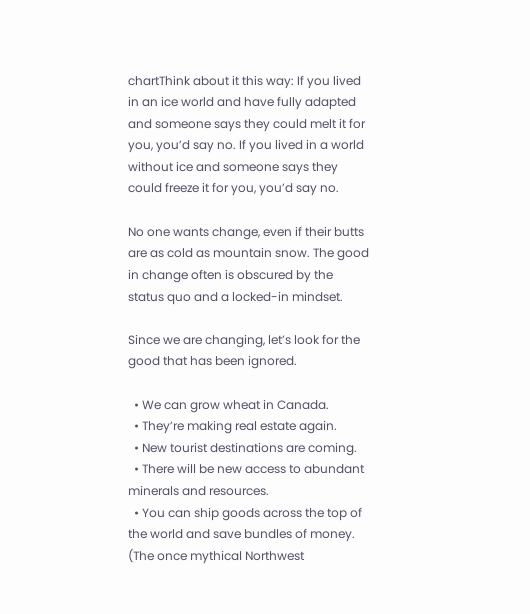chartThink about it this way: If you lived in an ice world and have fully adapted and someone says they could melt it for you, you’d say no. If you lived in a world without ice and someone says they could freeze it for you, you’d say no.

No one wants change, even if their butts are as cold as mountain snow. The good in change often is obscured by the status quo and a locked-in mindset.

Since we are changing, let’s look for the good that has been ignored.

  • We can grow wheat in Canada.
  • They’re making real estate again.
  • New tourist destinations are coming.
  • There will be new access to abundant minerals and resources.
  • You can ship goods across the top of the world and save bundles of money. (The once mythical Northwest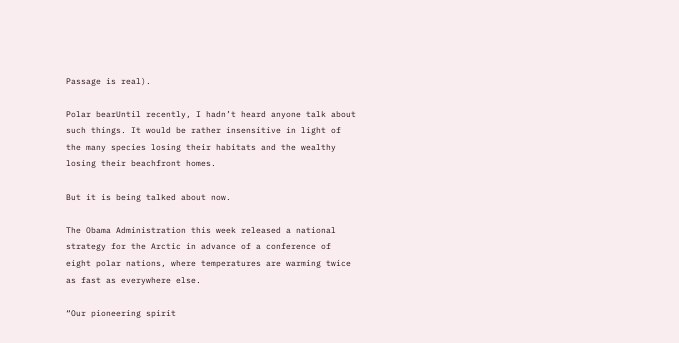Passage is real).

Polar bearUntil recently, I hadn’t heard anyone talk about such things. It would be rather insensitive in light of the many species losing their habitats and the wealthy losing their beachfront homes.

But it is being talked about now.

The Obama Administration this week released a national strategy for the Arctic in advance of a conference of eight polar nations, where temperatures are warming twice as fast as everywhere else.

“Our pioneering spirit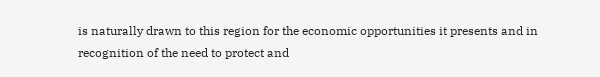is naturally drawn to this region for the economic opportunities it presents and in recognition of the need to protect and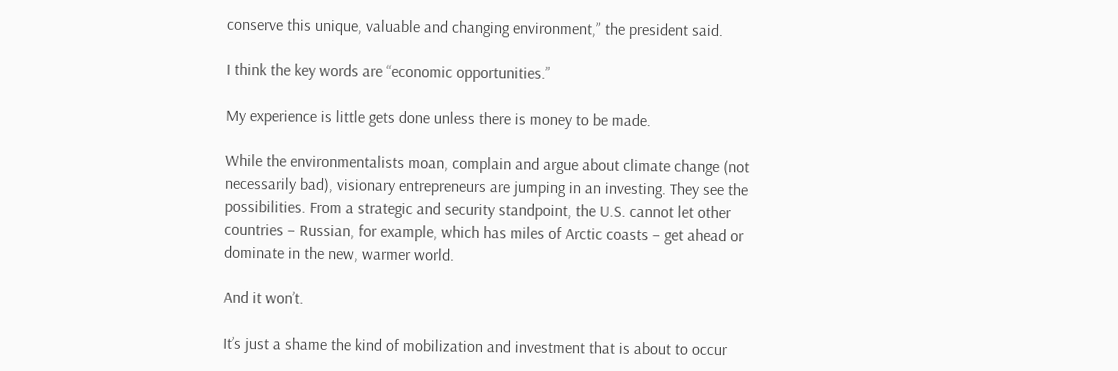conserve this unique, valuable and changing environment,” the president said.

I think the key words are “economic opportunities.”

My experience is little gets done unless there is money to be made.

While the environmentalists moan, complain and argue about climate change (not necessarily bad), visionary entrepreneurs are jumping in an investing. They see the possibilities. From a strategic and security standpoint, the U.S. cannot let other countries – Russian, for example, which has miles of Arctic coasts – get ahead or dominate in the new, warmer world.

And it won’t.

It’s just a shame the kind of mobilization and investment that is about to occur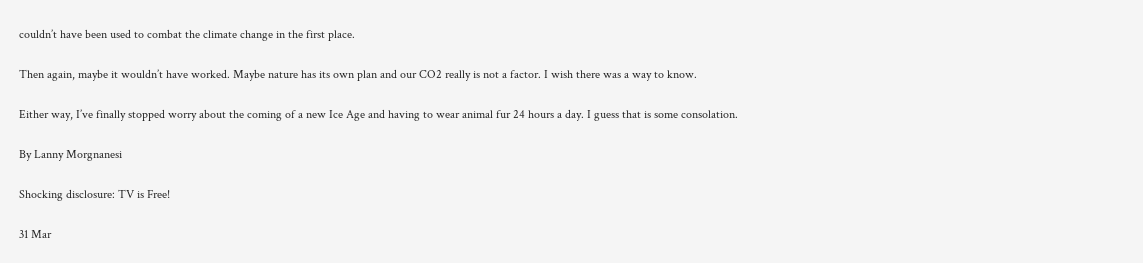couldn’t have been used to combat the climate change in the first place.

Then again, maybe it wouldn’t have worked. Maybe nature has its own plan and our CO2 really is not a factor. I wish there was a way to know.

Either way, I’ve finally stopped worry about the coming of a new Ice Age and having to wear animal fur 24 hours a day. I guess that is some consolation.

By Lanny Morgnanesi

Shocking disclosure: TV is Free!

31 Mar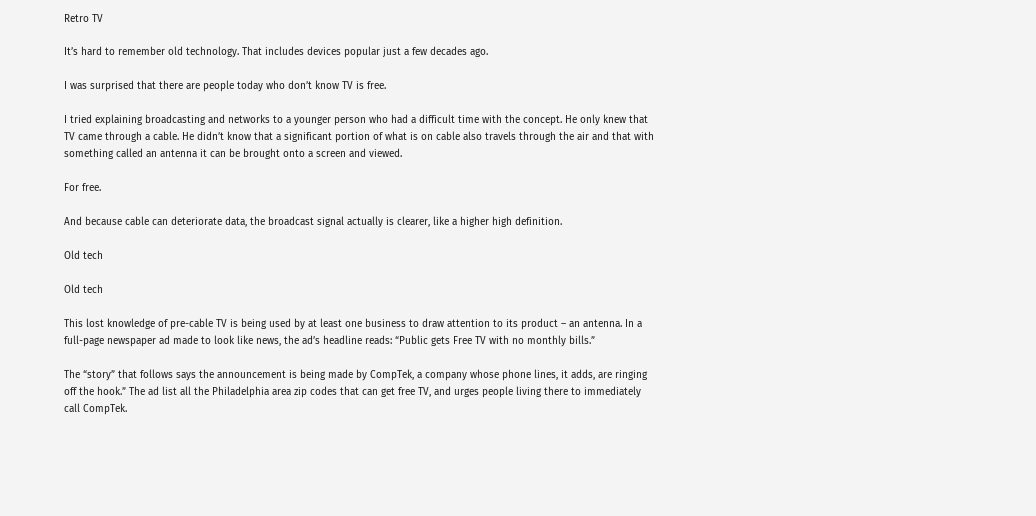Retro TV

It’s hard to remember old technology. That includes devices popular just a few decades ago.

I was surprised that there are people today who don’t know TV is free.

I tried explaining broadcasting and networks to a younger person who had a difficult time with the concept. He only knew that TV came through a cable. He didn’t know that a significant portion of what is on cable also travels through the air and that with something called an antenna it can be brought onto a screen and viewed.

For free.

And because cable can deteriorate data, the broadcast signal actually is clearer, like a higher high definition.

Old tech

Old tech

This lost knowledge of pre-cable TV is being used by at least one business to draw attention to its product – an antenna. In a full-page newspaper ad made to look like news, the ad’s headline reads: “Public gets Free TV with no monthly bills.”

The “story” that follows says the announcement is being made by CompTek, a company whose phone lines, it adds, are ringing off the hook.” The ad list all the Philadelphia area zip codes that can get free TV, and urges people living there to immediately call CompTek.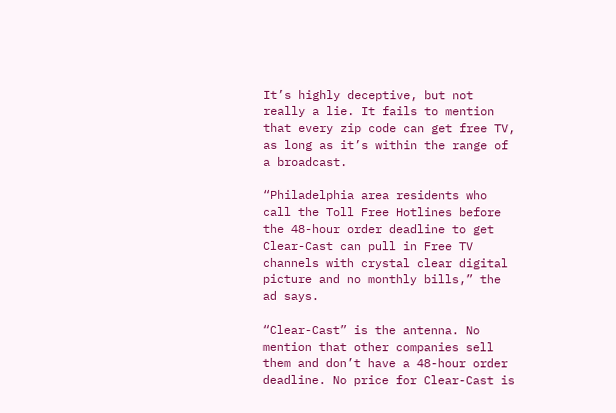It’s highly deceptive, but not really a lie. It fails to mention that every zip code can get free TV, as long as it’s within the range of a broadcast.

“Philadelphia area residents who call the Toll Free Hotlines before the 48-hour order deadline to get Clear-Cast can pull in Free TV channels with crystal clear digital picture and no monthly bills,” the ad says.

“Clear-Cast” is the antenna. No mention that other companies sell them and don’t have a 48-hour order deadline. No price for Clear-Cast is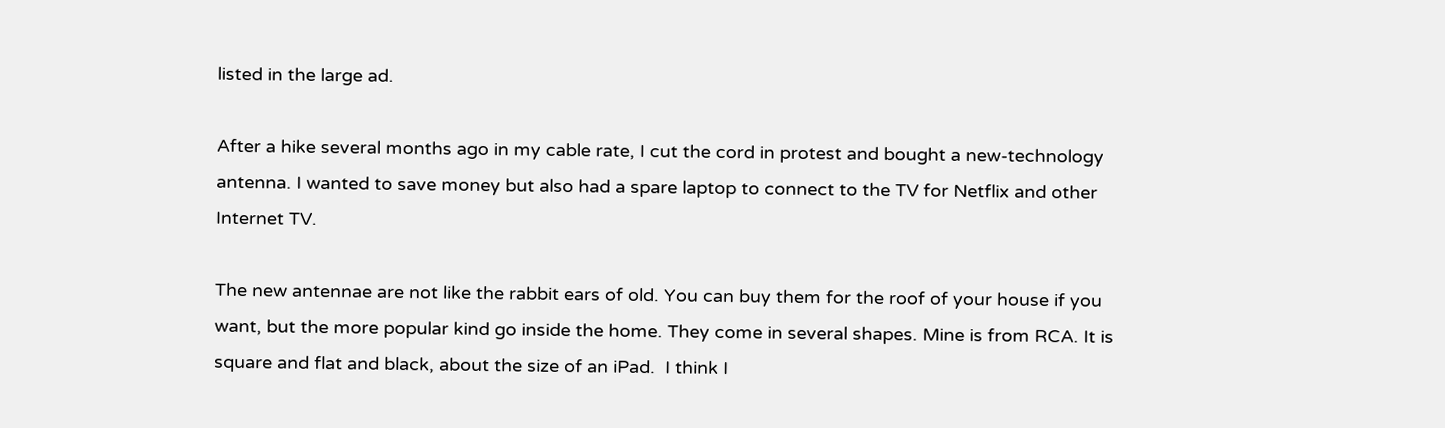listed in the large ad.

After a hike several months ago in my cable rate, I cut the cord in protest and bought a new-technology antenna. I wanted to save money but also had a spare laptop to connect to the TV for Netflix and other Internet TV.

The new antennae are not like the rabbit ears of old. You can buy them for the roof of your house if you want, but the more popular kind go inside the home. They come in several shapes. Mine is from RCA. It is square and flat and black, about the size of an iPad.  I think I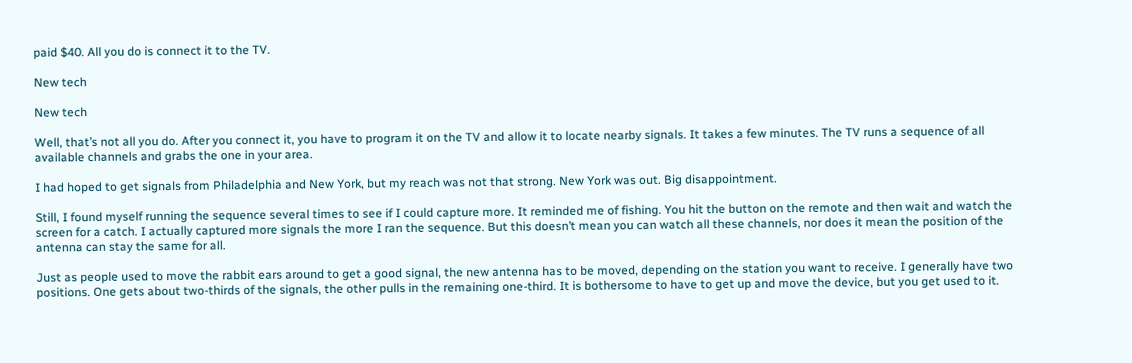paid $40. All you do is connect it to the TV.

New tech

New tech

Well, that’s not all you do. After you connect it, you have to program it on the TV and allow it to locate nearby signals. It takes a few minutes. The TV runs a sequence of all available channels and grabs the one in your area.

I had hoped to get signals from Philadelphia and New York, but my reach was not that strong. New York was out. Big disappointment.

Still, I found myself running the sequence several times to see if I could capture more. It reminded me of fishing. You hit the button on the remote and then wait and watch the screen for a catch. I actually captured more signals the more I ran the sequence. But this doesn’t mean you can watch all these channels, nor does it mean the position of the antenna can stay the same for all.

Just as people used to move the rabbit ears around to get a good signal, the new antenna has to be moved, depending on the station you want to receive. I generally have two positions. One gets about two-thirds of the signals, the other pulls in the remaining one-third. It is bothersome to have to get up and move the device, but you get used to it.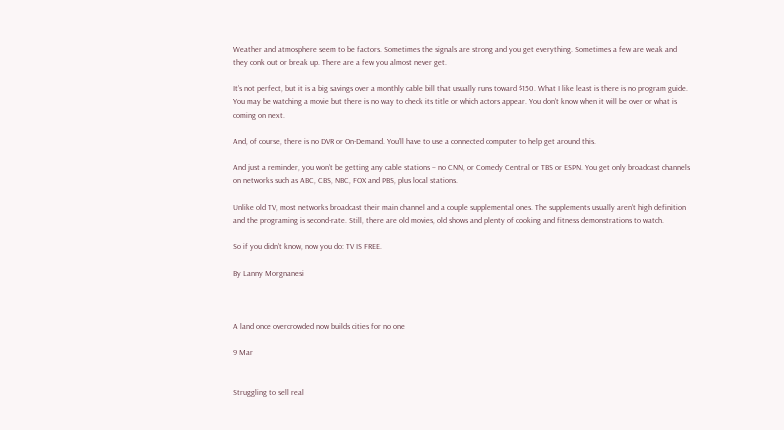Weather and atmosphere seem to be factors. Sometimes the signals are strong and you get everything. Sometimes a few are weak and they conk out or break up. There are a few you almost never get.

It’s not perfect, but it is a big savings over a monthly cable bill that usually runs toward $150. What I like least is there is no program guide. You may be watching a movie but there is no way to check its title or which actors appear. You don’t know when it will be over or what is coming on next.

And, of course, there is no DVR or On-Demand. You’ll have to use a connected computer to help get around this.

And just a reminder, you won’t be getting any cable stations – no CNN, or Comedy Central or TBS or ESPN. You get only broadcast channels on networks such as ABC, CBS, NBC, FOX and PBS, plus local stations.

Unlike old TV, most networks broadcast their main channel and a couple supplemental ones. The supplements usually aren’t high definition and the programing is second-rate. Still, there are old movies, old shows and plenty of cooking and fitness demonstrations to watch.

So if you didn’t know, now you do: TV IS FREE.

By Lanny Morgnanesi



A land once overcrowded now builds cities for no one

9 Mar


Struggling to sell real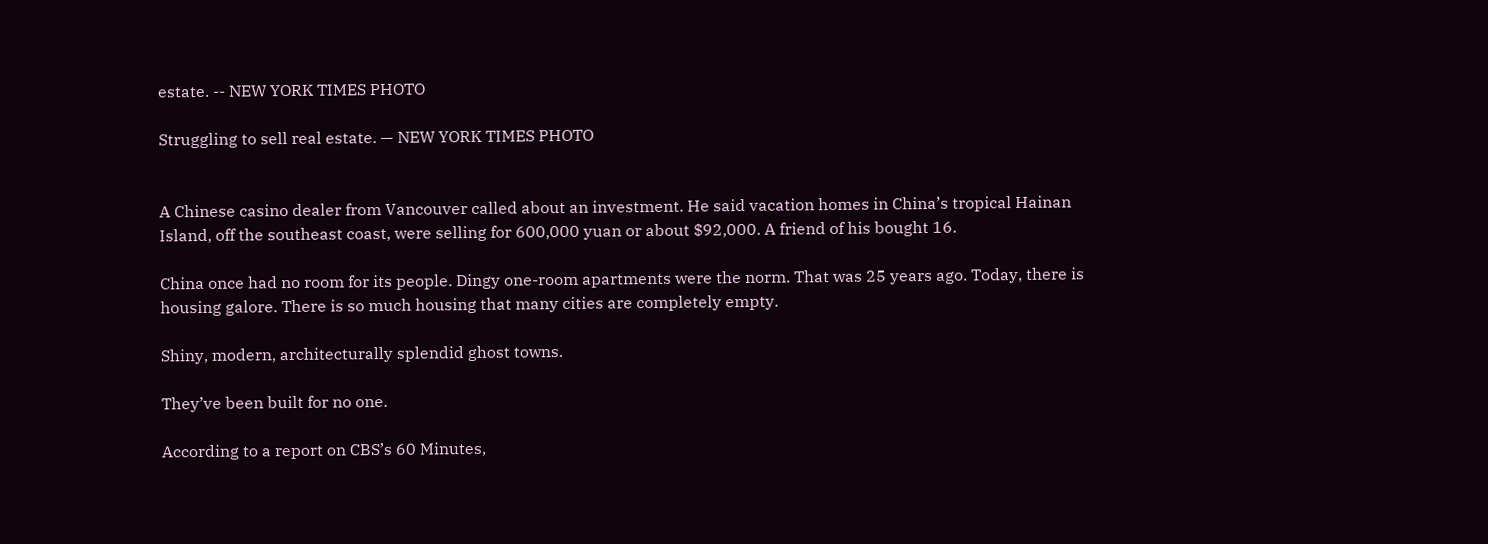estate. -- NEW YORK TIMES PHOTO

Struggling to sell real estate. — NEW YORK TIMES PHOTO


A Chinese casino dealer from Vancouver called about an investment. He said vacation homes in China’s tropical Hainan Island, off the southeast coast, were selling for 600,000 yuan or about $92,000. A friend of his bought 16.

China once had no room for its people. Dingy one-room apartments were the norm. That was 25 years ago. Today, there is housing galore. There is so much housing that many cities are completely empty.

Shiny, modern, architecturally splendid ghost towns.

They’ve been built for no one.

According to a report on CBS’s 60 Minutes,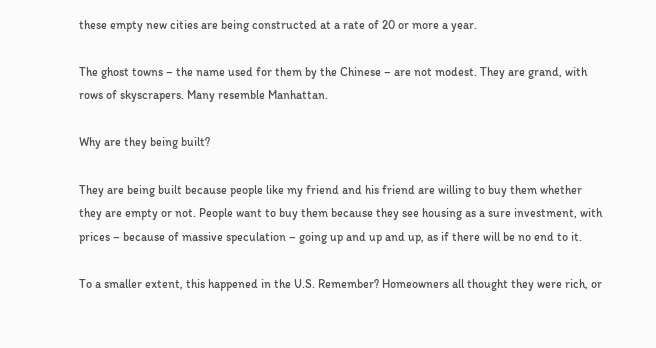these empty new cities are being constructed at a rate of 20 or more a year.

The ghost towns – the name used for them by the Chinese – are not modest. They are grand, with rows of skyscrapers. Many resemble Manhattan.

Why are they being built?

They are being built because people like my friend and his friend are willing to buy them whether they are empty or not. People want to buy them because they see housing as a sure investment, with prices – because of massive speculation – going up and up and up, as if there will be no end to it.

To a smaller extent, this happened in the U.S. Remember? Homeowners all thought they were rich, or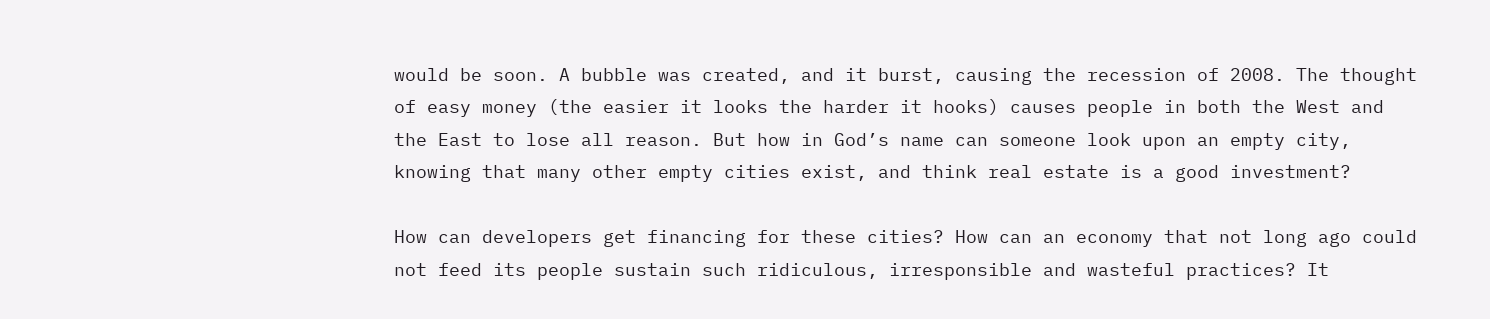would be soon. A bubble was created, and it burst, causing the recession of 2008. The thought of easy money (the easier it looks the harder it hooks) causes people in both the West and the East to lose all reason. But how in God’s name can someone look upon an empty city, knowing that many other empty cities exist, and think real estate is a good investment?

How can developers get financing for these cities? How can an economy that not long ago could not feed its people sustain such ridiculous, irresponsible and wasteful practices? It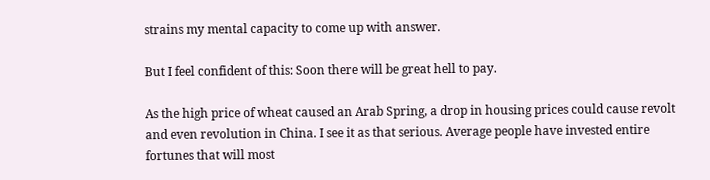strains my mental capacity to come up with answer.

But I feel confident of this: Soon there will be great hell to pay.

As the high price of wheat caused an Arab Spring, a drop in housing prices could cause revolt and even revolution in China. I see it as that serious. Average people have invested entire fortunes that will most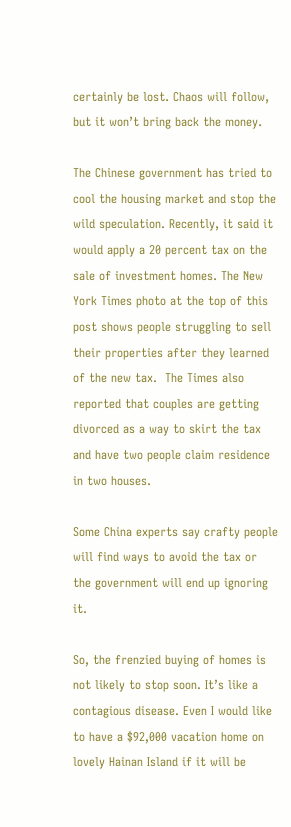certainly be lost. Chaos will follow, but it won’t bring back the money.

The Chinese government has tried to cool the housing market and stop the wild speculation. Recently, it said it would apply a 20 percent tax on the sale of investment homes. The New York Times photo at the top of this post shows people struggling to sell their properties after they learned of the new tax.  The Times also reported that couples are getting divorced as a way to skirt the tax and have two people claim residence in two houses.

Some China experts say crafty people will find ways to avoid the tax or the government will end up ignoring it.

So, the frenzied buying of homes is not likely to stop soon. It’s like a contagious disease. Even I would like to have a $92,000 vacation home on lovely Hainan Island if it will be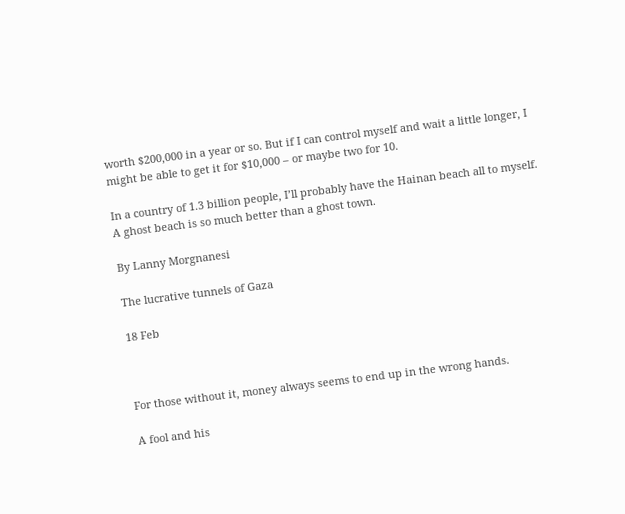worth $200,000 in a year or so. But if I can control myself and wait a little longer, I might be able to get it for $10,000 – or maybe two for 10.

In a country of 1.3 billion people, I’ll probably have the Hainan beach all to myself. A ghost beach is so much better than a ghost town.

By Lanny Morgnanesi

The lucrative tunnels of Gaza

18 Feb



For those without it, money always seems to end up in the wrong hands.

A fool and his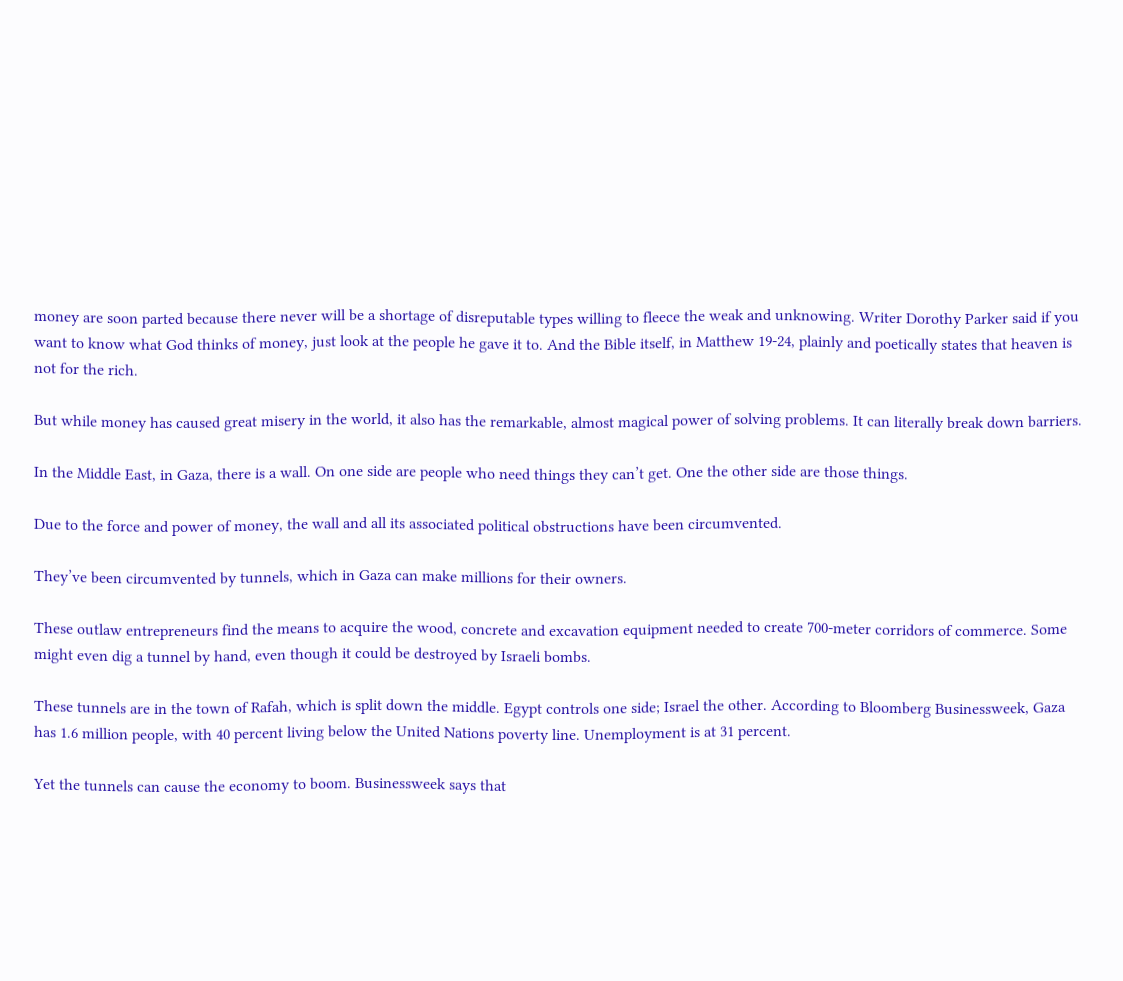money are soon parted because there never will be a shortage of disreputable types willing to fleece the weak and unknowing. Writer Dorothy Parker said if you want to know what God thinks of money, just look at the people he gave it to. And the Bible itself, in Matthew 19-24, plainly and poetically states that heaven is not for the rich.

But while money has caused great misery in the world, it also has the remarkable, almost magical power of solving problems. It can literally break down barriers.

In the Middle East, in Gaza, there is a wall. On one side are people who need things they can’t get. One the other side are those things.

Due to the force and power of money, the wall and all its associated political obstructions have been circumvented.

They’ve been circumvented by tunnels, which in Gaza can make millions for their owners.

These outlaw entrepreneurs find the means to acquire the wood, concrete and excavation equipment needed to create 700-meter corridors of commerce. Some might even dig a tunnel by hand, even though it could be destroyed by Israeli bombs.

These tunnels are in the town of Rafah, which is split down the middle. Egypt controls one side; Israel the other. According to Bloomberg Businessweek, Gaza has 1.6 million people, with 40 percent living below the United Nations poverty line. Unemployment is at 31 percent.

Yet the tunnels can cause the economy to boom. Businessweek says that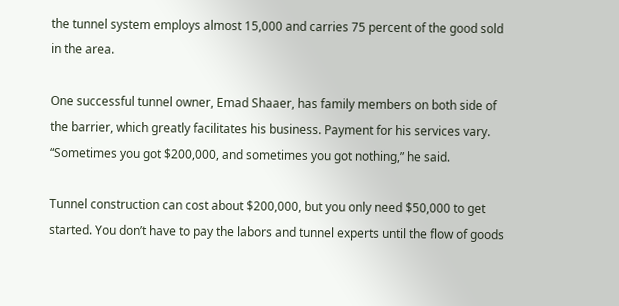the tunnel system employs almost 15,000 and carries 75 percent of the good sold in the area.

One successful tunnel owner, Emad Shaaer, has family members on both side of the barrier, which greatly facilitates his business. Payment for his services vary. “Sometimes you got $200,000, and sometimes you got nothing,” he said.

Tunnel construction can cost about $200,000, but you only need $50,000 to get started. You don’t have to pay the labors and tunnel experts until the flow of goods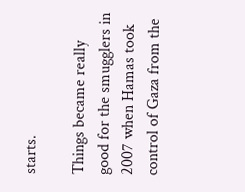starts.

Things became really good for the smugglers in 2007 when Hamas took control of Gaza from the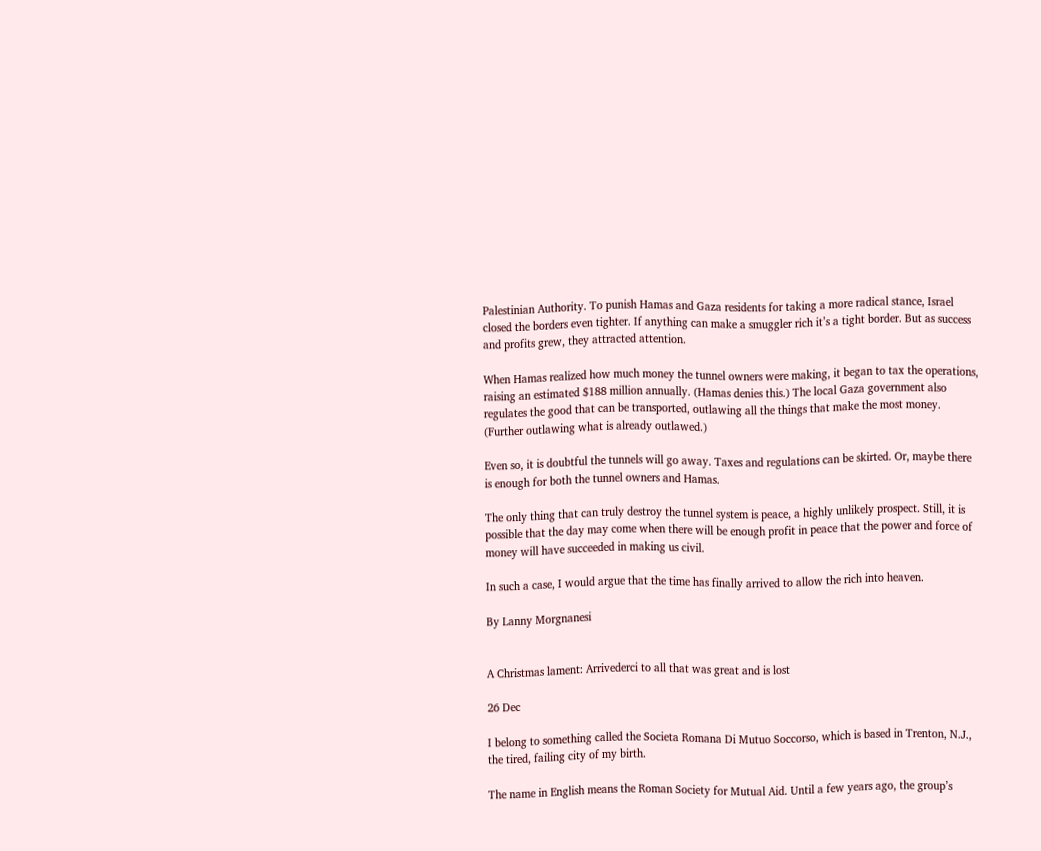Palestinian Authority. To punish Hamas and Gaza residents for taking a more radical stance, Israel closed the borders even tighter. If anything can make a smuggler rich it’s a tight border. But as success and profits grew, they attracted attention.

When Hamas realized how much money the tunnel owners were making, it began to tax the operations, raising an estimated $188 million annually. (Hamas denies this.) The local Gaza government also regulates the good that can be transported, outlawing all the things that make the most money. (Further outlawing what is already outlawed.)

Even so, it is doubtful the tunnels will go away. Taxes and regulations can be skirted. Or, maybe there is enough for both the tunnel owners and Hamas.

The only thing that can truly destroy the tunnel system is peace, a highly unlikely prospect. Still, it is possible that the day may come when there will be enough profit in peace that the power and force of money will have succeeded in making us civil.

In such a case, I would argue that the time has finally arrived to allow the rich into heaven.

By Lanny Morgnanesi


A Christmas lament: Arrivederci to all that was great and is lost

26 Dec

I belong to something called the Societa Romana Di Mutuo Soccorso, which is based in Trenton, N.J., the tired, failing city of my birth.

The name in English means the Roman Society for Mutual Aid. Until a few years ago, the group’s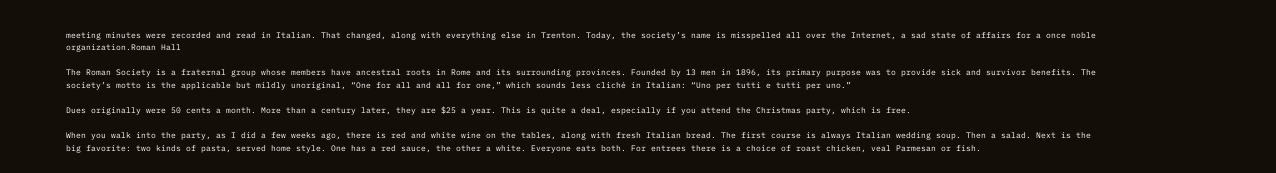meeting minutes were recorded and read in Italian. That changed, along with everything else in Trenton. Today, the society’s name is misspelled all over the Internet, a sad state of affairs for a once noble organization.Roman Hall

The Roman Society is a fraternal group whose members have ancestral roots in Rome and its surrounding provinces. Founded by 13 men in 1896, its primary purpose was to provide sick and survivor benefits. The society’s motto is the applicable but mildly unoriginal, “One for all and all for one,” which sounds less cliché in Italian: “Uno per tutti e tutti per uno.”

Dues originally were 50 cents a month. More than a century later, they are $25 a year. This is quite a deal, especially if you attend the Christmas party, which is free.

When you walk into the party, as I did a few weeks ago, there is red and white wine on the tables, along with fresh Italian bread. The first course is always Italian wedding soup. Then a salad. Next is the big favorite: two kinds of pasta, served home style. One has a red sauce, the other a white. Everyone eats both. For entrees there is a choice of roast chicken, veal Parmesan or fish.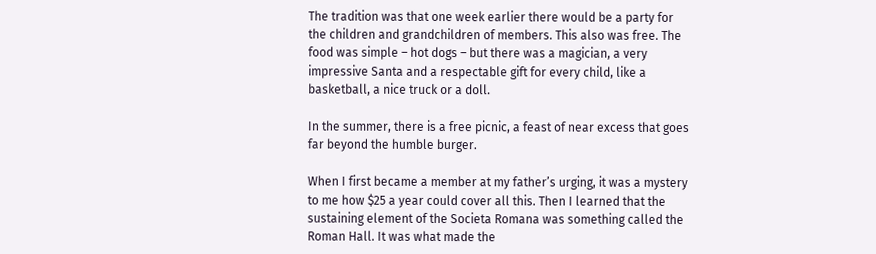The tradition was that one week earlier there would be a party for the children and grandchildren of members. This also was free. The food was simple – hot dogs – but there was a magician, a very impressive Santa and a respectable gift for every child, like a basketball, a nice truck or a doll.

In the summer, there is a free picnic, a feast of near excess that goes far beyond the humble burger.

When I first became a member at my father’s urging, it was a mystery to me how $25 a year could cover all this. Then I learned that the sustaining element of the Societa Romana was something called the Roman Hall. It was what made the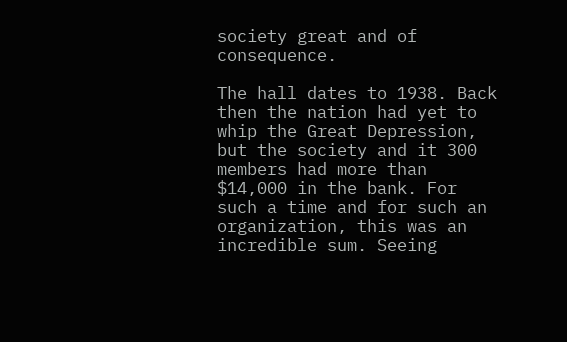society great and of consequence.

The hall dates to 1938. Back then the nation had yet to whip the Great Depression, but the society and it 300 members had more than $14,000 in the bank. For such a time and for such an organization, this was an incredible sum. Seeing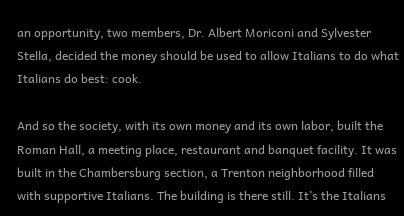an opportunity, two members, Dr. Albert Moriconi and Sylvester Stella, decided the money should be used to allow Italians to do what Italians do best: cook.

And so the society, with its own money and its own labor, built the Roman Hall, a meeting place, restaurant and banquet facility. It was built in the Chambersburg section, a Trenton neighborhood filled with supportive Italians. The building is there still. It’s the Italians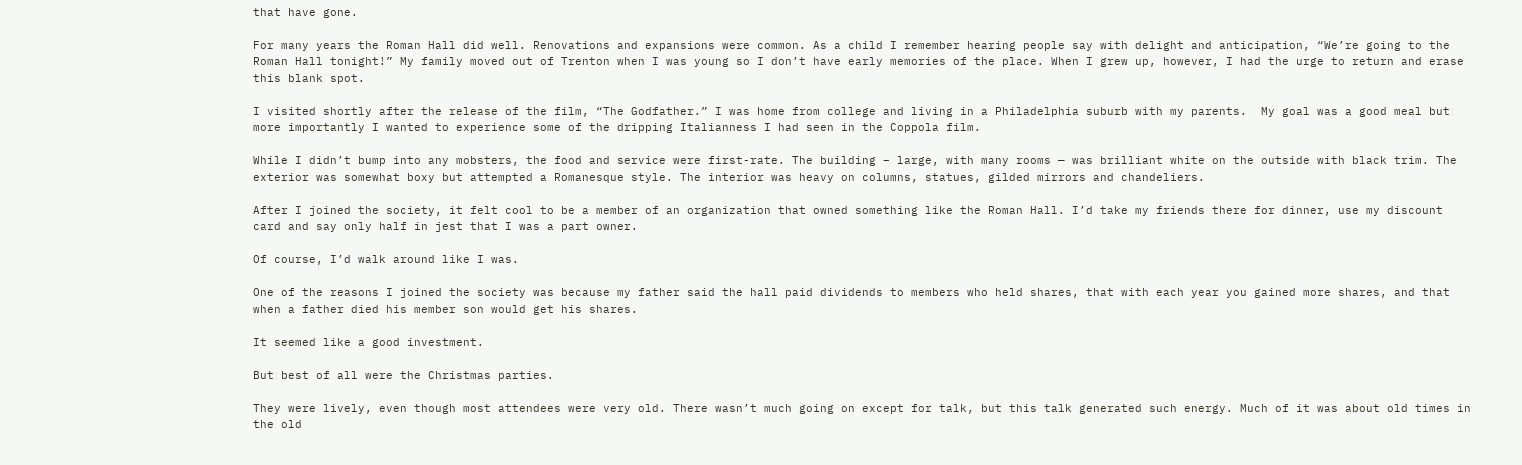that have gone.

For many years the Roman Hall did well. Renovations and expansions were common. As a child I remember hearing people say with delight and anticipation, “We’re going to the Roman Hall tonight!” My family moved out of Trenton when I was young so I don’t have early memories of the place. When I grew up, however, I had the urge to return and erase this blank spot.

I visited shortly after the release of the film, “The Godfather.” I was home from college and living in a Philadelphia suburb with my parents.  My goal was a good meal but more importantly I wanted to experience some of the dripping Italianness I had seen in the Coppola film.

While I didn’t bump into any mobsters, the food and service were first-rate. The building – large, with many rooms — was brilliant white on the outside with black trim. The exterior was somewhat boxy but attempted a Romanesque style. The interior was heavy on columns, statues, gilded mirrors and chandeliers.

After I joined the society, it felt cool to be a member of an organization that owned something like the Roman Hall. I’d take my friends there for dinner, use my discount card and say only half in jest that I was a part owner.

Of course, I’d walk around like I was.

One of the reasons I joined the society was because my father said the hall paid dividends to members who held shares, that with each year you gained more shares, and that when a father died his member son would get his shares.

It seemed like a good investment.

But best of all were the Christmas parties.

They were lively, even though most attendees were very old. There wasn’t much going on except for talk, but this talk generated such energy. Much of it was about old times in the old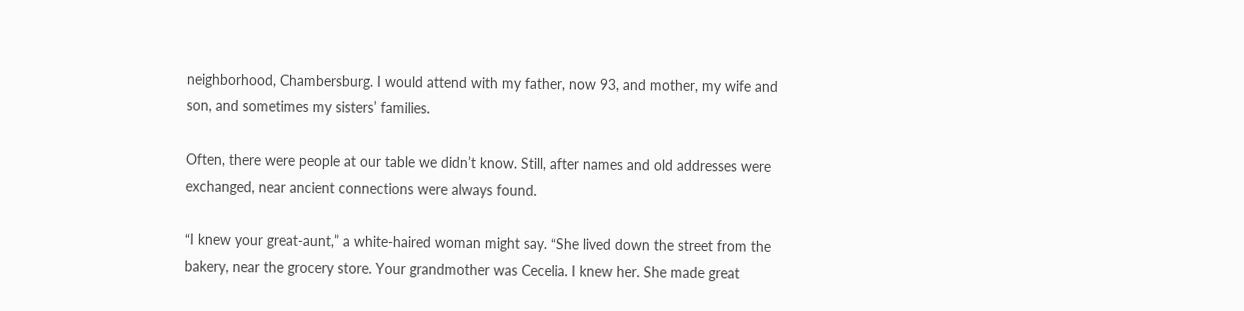neighborhood, Chambersburg. I would attend with my father, now 93, and mother, my wife and son, and sometimes my sisters’ families.

Often, there were people at our table we didn’t know. Still, after names and old addresses were exchanged, near ancient connections were always found.

“I knew your great-aunt,” a white-haired woman might say. “She lived down the street from the bakery, near the grocery store. Your grandmother was Cecelia. I knew her. She made great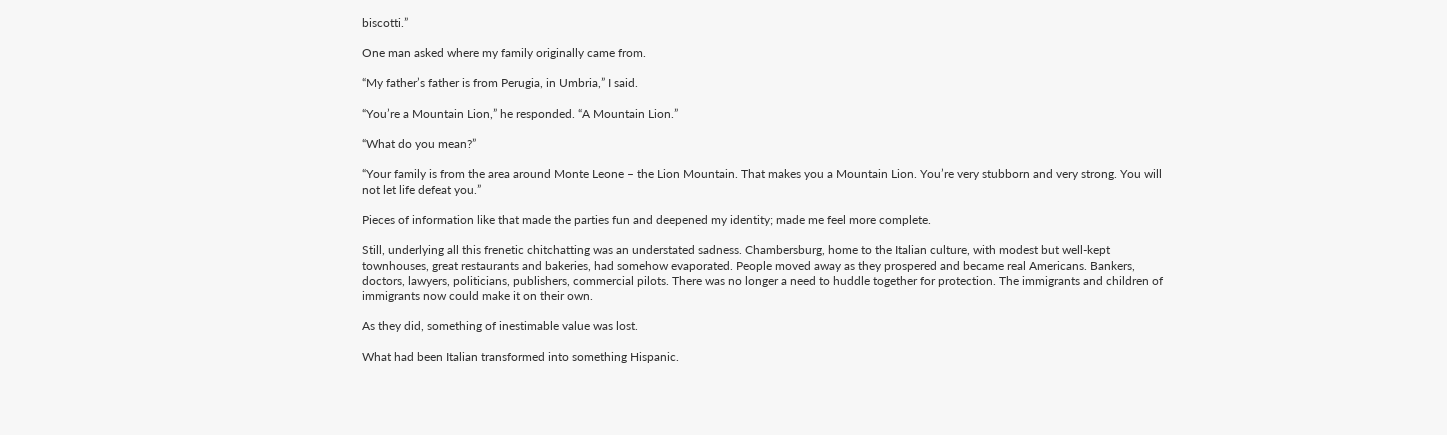biscotti.”

One man asked where my family originally came from.

“My father’s father is from Perugia, in Umbria,” I said.

“You’re a Mountain Lion,” he responded. “A Mountain Lion.”

“What do you mean?”

“Your family is from the area around Monte Leone – the Lion Mountain. That makes you a Mountain Lion. You’re very stubborn and very strong. You will not let life defeat you.”

Pieces of information like that made the parties fun and deepened my identity; made me feel more complete.

Still, underlying all this frenetic chitchatting was an understated sadness. Chambersburg, home to the Italian culture, with modest but well-kept townhouses, great restaurants and bakeries, had somehow evaporated. People moved away as they prospered and became real Americans. Bankers, doctors, lawyers, politicians, publishers, commercial pilots. There was no longer a need to huddle together for protection. The immigrants and children of immigrants now could make it on their own.

As they did, something of inestimable value was lost.

What had been Italian transformed into something Hispanic.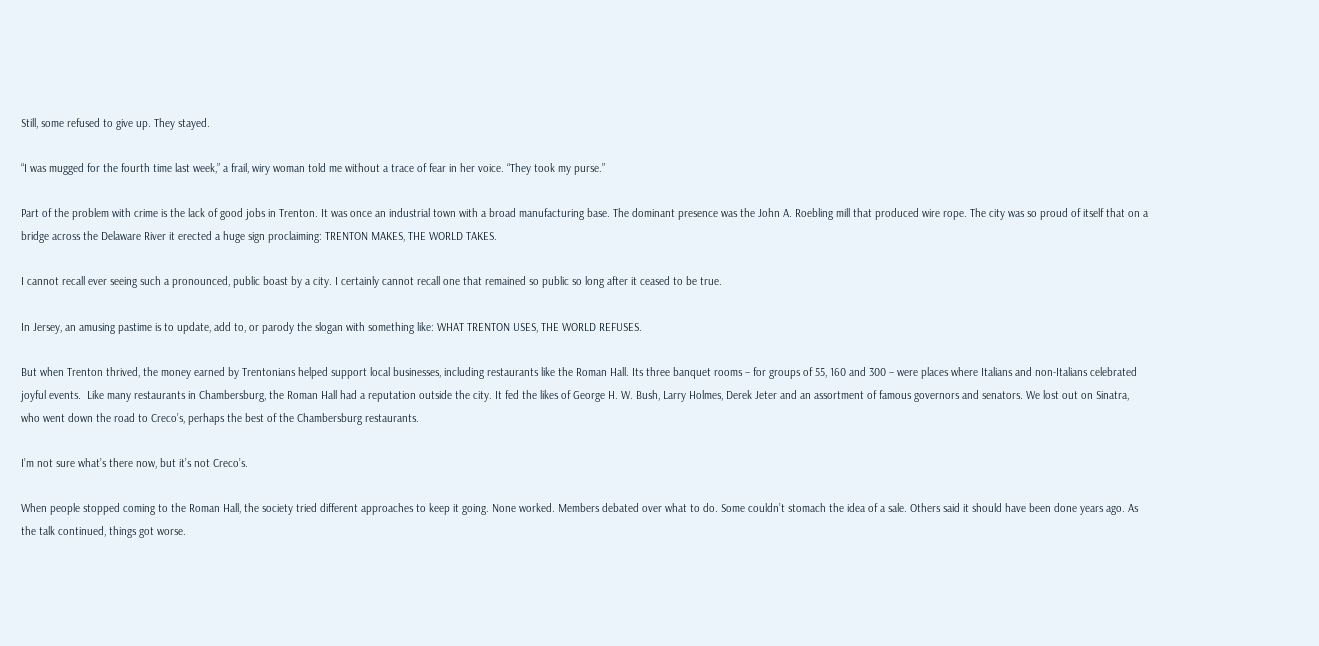Still, some refused to give up. They stayed.

“I was mugged for the fourth time last week,” a frail, wiry woman told me without a trace of fear in her voice. “They took my purse.”

Part of the problem with crime is the lack of good jobs in Trenton. It was once an industrial town with a broad manufacturing base. The dominant presence was the John A. Roebling mill that produced wire rope. The city was so proud of itself that on a bridge across the Delaware River it erected a huge sign proclaiming: TRENTON MAKES, THE WORLD TAKES.

I cannot recall ever seeing such a pronounced, public boast by a city. I certainly cannot recall one that remained so public so long after it ceased to be true.

In Jersey, an amusing pastime is to update, add to, or parody the slogan with something like: WHAT TRENTON USES, THE WORLD REFUSES.

But when Trenton thrived, the money earned by Trentonians helped support local businesses, including restaurants like the Roman Hall. Its three banquet rooms – for groups of 55, 160 and 300 – were places where Italians and non-Italians celebrated joyful events.  Like many restaurants in Chambersburg, the Roman Hall had a reputation outside the city. It fed the likes of George H. W. Bush, Larry Holmes, Derek Jeter and an assortment of famous governors and senators. We lost out on Sinatra, who went down the road to Creco’s, perhaps the best of the Chambersburg restaurants.

I’m not sure what’s there now, but it’s not Creco’s.

When people stopped coming to the Roman Hall, the society tried different approaches to keep it going. None worked. Members debated over what to do. Some couldn’t stomach the idea of a sale. Others said it should have been done years ago. As the talk continued, things got worse.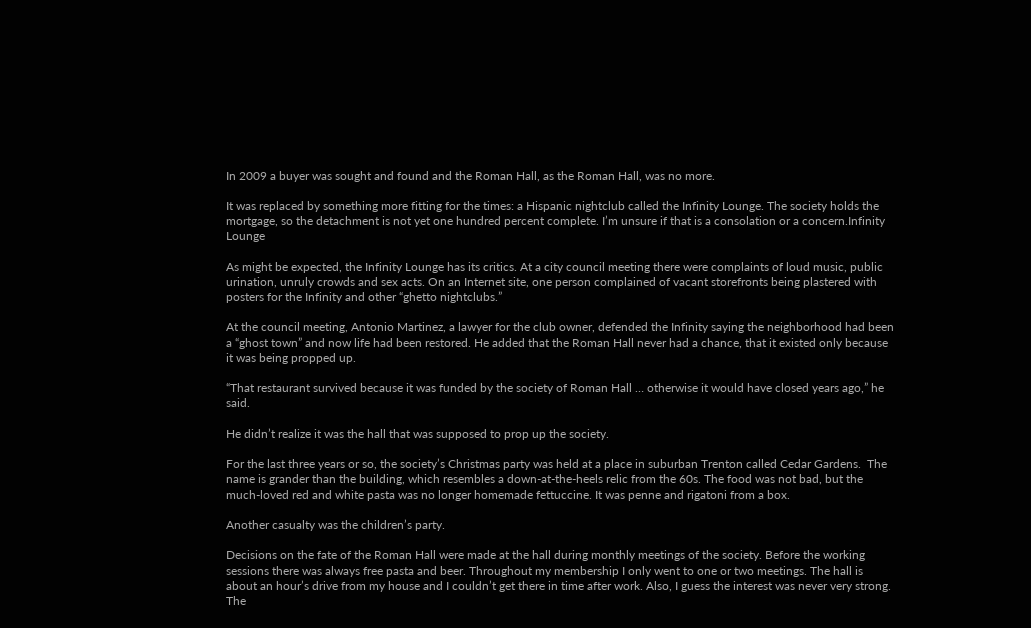In 2009 a buyer was sought and found and the Roman Hall, as the Roman Hall, was no more.

It was replaced by something more fitting for the times: a Hispanic nightclub called the Infinity Lounge. The society holds the mortgage, so the detachment is not yet one hundred percent complete. I’m unsure if that is a consolation or a concern.Infinity Lounge

As might be expected, the Infinity Lounge has its critics. At a city council meeting there were complaints of loud music, public urination, unruly crowds and sex acts. On an Internet site, one person complained of vacant storefronts being plastered with posters for the Infinity and other “ghetto nightclubs.”

At the council meeting, Antonio Martinez, a lawyer for the club owner, defended the Infinity saying the neighborhood had been a “ghost town” and now life had been restored. He added that the Roman Hall never had a chance, that it existed only because it was being propped up.

“That restaurant survived because it was funded by the society of Roman Hall … otherwise it would have closed years ago,” he said.

He didn’t realize it was the hall that was supposed to prop up the society.

For the last three years or so, the society’s Christmas party was held at a place in suburban Trenton called Cedar Gardens.  The name is grander than the building, which resembles a down-at-the-heels relic from the 60s. The food was not bad, but the much-loved red and white pasta was no longer homemade fettuccine. It was penne and rigatoni from a box.

Another casualty was the children’s party.

Decisions on the fate of the Roman Hall were made at the hall during monthly meetings of the society. Before the working sessions there was always free pasta and beer. Throughout my membership I only went to one or two meetings. The hall is about an hour’s drive from my house and I couldn’t get there in time after work. Also, I guess the interest was never very strong. The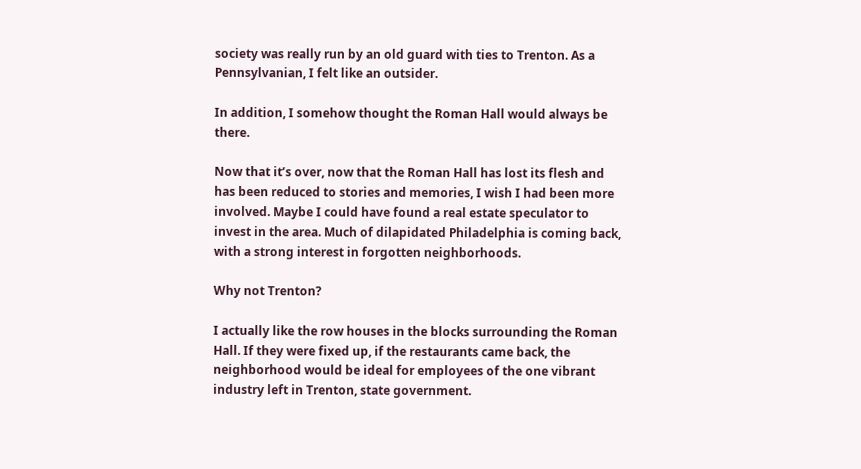society was really run by an old guard with ties to Trenton. As a Pennsylvanian, I felt like an outsider.

In addition, I somehow thought the Roman Hall would always be there.

Now that it’s over, now that the Roman Hall has lost its flesh and has been reduced to stories and memories, I wish I had been more involved. Maybe I could have found a real estate speculator to invest in the area. Much of dilapidated Philadelphia is coming back, with a strong interest in forgotten neighborhoods.

Why not Trenton?

I actually like the row houses in the blocks surrounding the Roman Hall. If they were fixed up, if the restaurants came back, the neighborhood would be ideal for employees of the one vibrant industry left in Trenton, state government.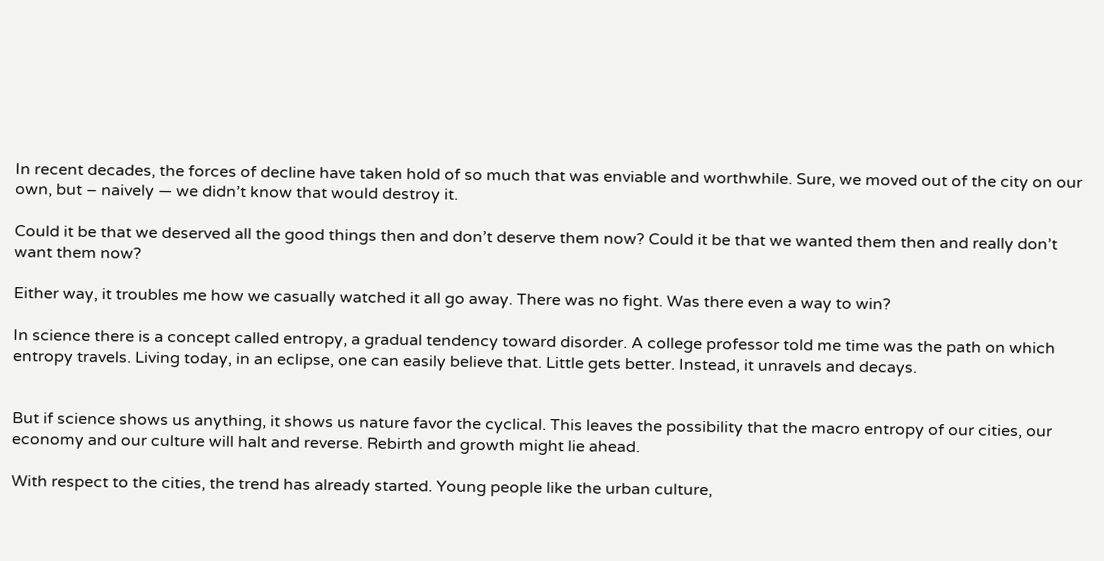In recent decades, the forces of decline have taken hold of so much that was enviable and worthwhile. Sure, we moved out of the city on our own, but – naively — we didn’t know that would destroy it.

Could it be that we deserved all the good things then and don’t deserve them now? Could it be that we wanted them then and really don’t want them now?

Either way, it troubles me how we casually watched it all go away. There was no fight. Was there even a way to win?

In science there is a concept called entropy, a gradual tendency toward disorder. A college professor told me time was the path on which entropy travels. Living today, in an eclipse, one can easily believe that. Little gets better. Instead, it unravels and decays.


But if science shows us anything, it shows us nature favor the cyclical. This leaves the possibility that the macro entropy of our cities, our economy and our culture will halt and reverse. Rebirth and growth might lie ahead.

With respect to the cities, the trend has already started. Young people like the urban culture,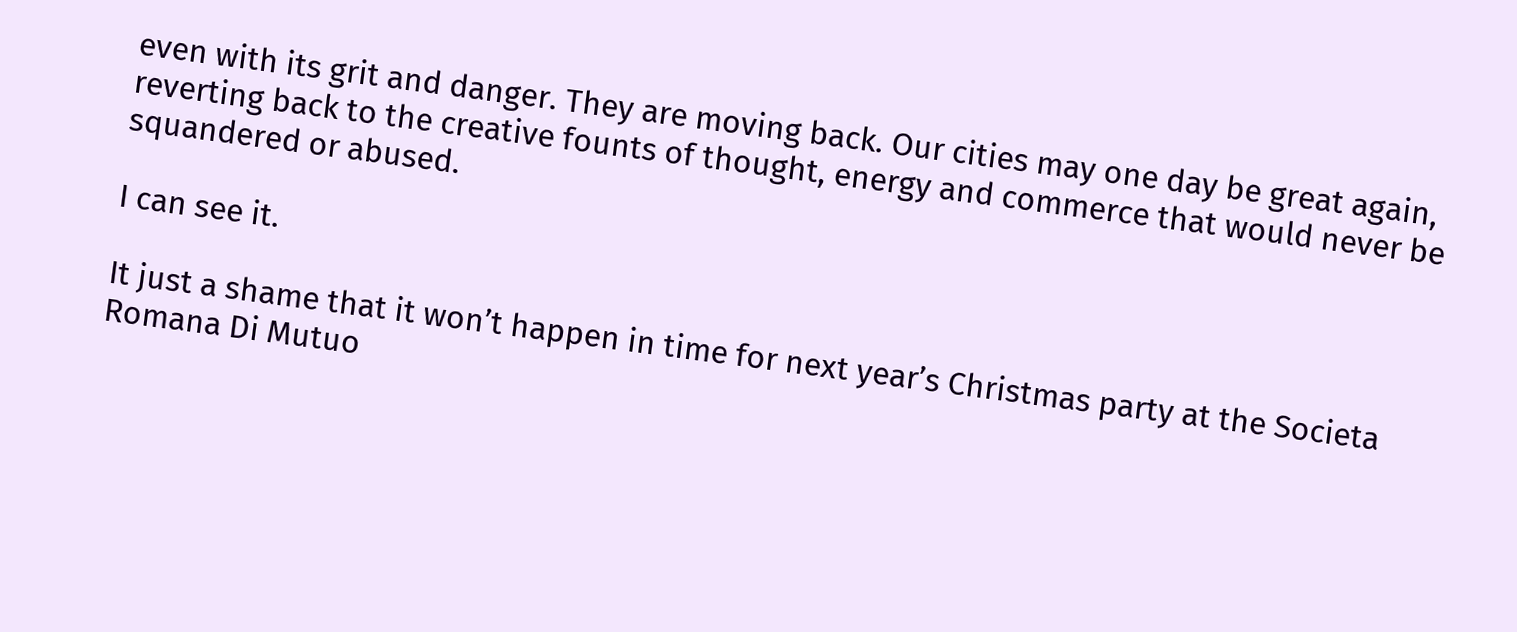even with its grit and danger. They are moving back. Our cities may one day be great again, reverting back to the creative founts of thought, energy and commerce that would never be squandered or abused.

I can see it.

It just a shame that it won’t happen in time for next year’s Christmas party at the Societa Romana Di Mutuo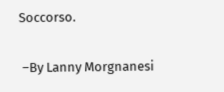Soccorso.

 –By Lanny Morgnanesi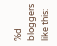%d bloggers like this: